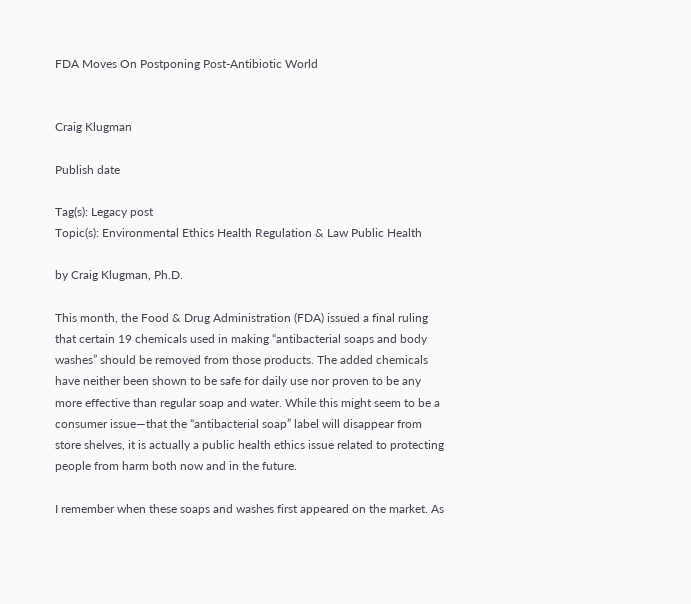FDA Moves On Postponing Post-Antibiotic World


Craig Klugman

Publish date

Tag(s): Legacy post
Topic(s): Environmental Ethics Health Regulation & Law Public Health

by Craig Klugman, Ph.D.

This month, the Food & Drug Administration (FDA) issued a final ruling that certain 19 chemicals used in making “antibacterial soaps and body washes” should be removed from those products. The added chemicals have neither been shown to be safe for daily use nor proven to be any more effective than regular soap and water. While this might seem to be a consumer issue—that the “antibacterial soap” label will disappear from store shelves, it is actually a public health ethics issue related to protecting people from harm both now and in the future.

I remember when these soaps and washes first appeared on the market. As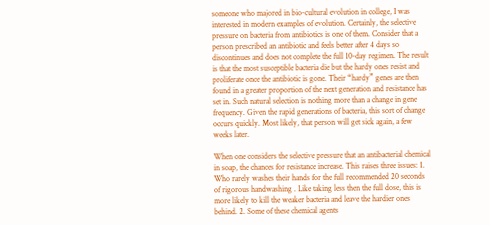someone who majored in bio-cultural evolution in college, I was interested in modern examples of evolution. Certainly, the selective pressure on bacteria from antibiotics is one of them. Consider that a person prescribed an antibiotic and feels better after 4 days so discontinues and does not complete the full 10-day regimen. The result is that the most susceptible bacteria die but the hardy ones resist and proliferate once the antibiotic is gone. Their “hardy” genes are then found in a greater proportion of the next generation and resistance has set in. Such natural selection is nothing more than a change in gene frequency. Given the rapid generations of bacteria, this sort of change occurs quickly. Most likely, that person will get sick again, a few weeks later.

When one considers the selective pressure that an antibacterial chemical in soap, the chances for resistance increase. This raises three issues: 1. Who rarely washes their hands for the full recommended 20 seconds of rigorous handwashing . Like taking less then the full dose, this is more likely to kill the weaker bacteria and leave the hardier ones behind. 2. Some of these chemical agents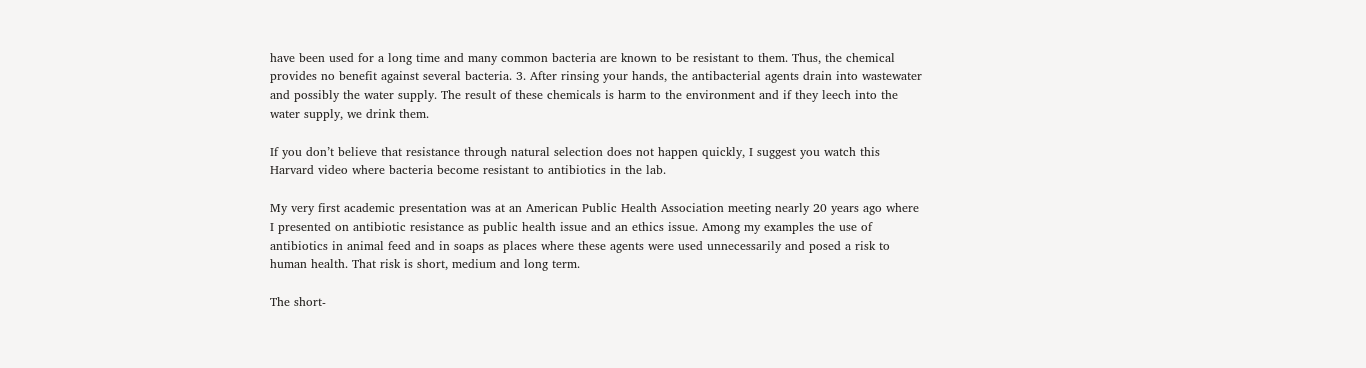have been used for a long time and many common bacteria are known to be resistant to them. Thus, the chemical provides no benefit against several bacteria. 3. After rinsing your hands, the antibacterial agents drain into wastewater and possibly the water supply. The result of these chemicals is harm to the environment and if they leech into the water supply, we drink them.

If you don’t believe that resistance through natural selection does not happen quickly, I suggest you watch this Harvard video where bacteria become resistant to antibiotics in the lab.

My very first academic presentation was at an American Public Health Association meeting nearly 20 years ago where I presented on antibiotic resistance as public health issue and an ethics issue. Among my examples the use of antibiotics in animal feed and in soaps as places where these agents were used unnecessarily and posed a risk to human health. That risk is short, medium and long term.

The short-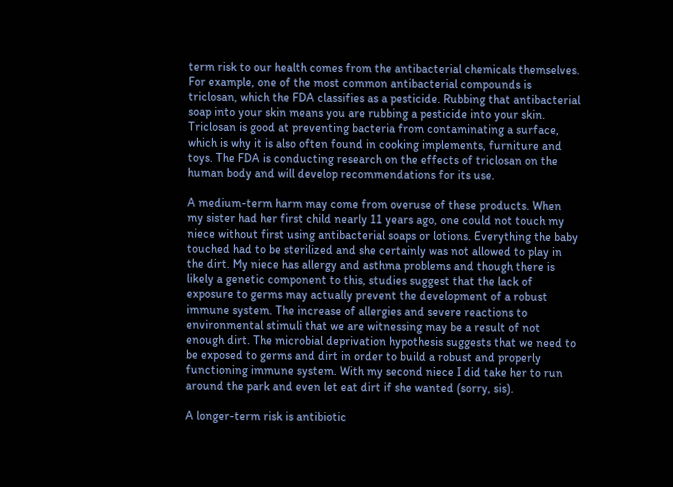term risk to our health comes from the antibacterial chemicals themselves. For example, one of the most common antibacterial compounds is triclosan, which the FDA classifies as a pesticide. Rubbing that antibacterial soap into your skin means you are rubbing a pesticide into your skin. Triclosan is good at preventing bacteria from contaminating a surface, which is why it is also often found in cooking implements, furniture and toys. The FDA is conducting research on the effects of triclosan on the human body and will develop recommendations for its use.

A medium-term harm may come from overuse of these products. When my sister had her first child nearly 11 years ago, one could not touch my niece without first using antibacterial soaps or lotions. Everything the baby touched had to be sterilized and she certainly was not allowed to play in the dirt. My niece has allergy and asthma problems and though there is likely a genetic component to this, studies suggest that the lack of exposure to germs may actually prevent the development of a robust immune system. The increase of allergies and severe reactions to environmental stimuli that we are witnessing may be a result of not enough dirt. The microbial deprivation hypothesis suggests that we need to be exposed to germs and dirt in order to build a robust and properly functioning immune system. With my second niece I did take her to run around the park and even let eat dirt if she wanted (sorry, sis).

A longer-term risk is antibiotic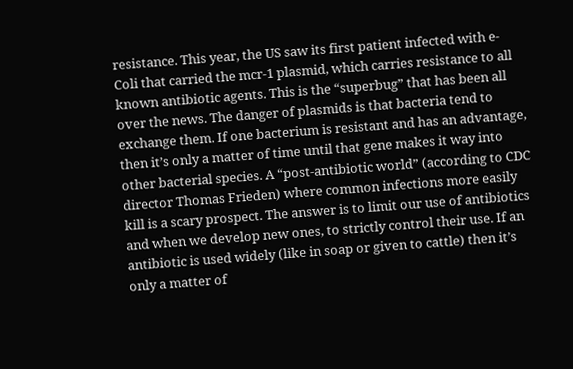resistance. This year, the US saw its first patient infected with e-Coli that carried the mcr-1 plasmid, which carries resistance to all known antibiotic agents. This is the “superbug” that has been all over the news. The danger of plasmids is that bacteria tend to exchange them. If one bacterium is resistant and has an advantage, then it’s only a matter of time until that gene makes it way into other bacterial species. A “post-antibiotic world” (according to CDC director Thomas Frieden) where common infections more easily kill is a scary prospect. The answer is to limit our use of antibiotics and when we develop new ones, to strictly control their use. If an antibiotic is used widely (like in soap or given to cattle) then it’s only a matter of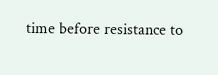time before resistance to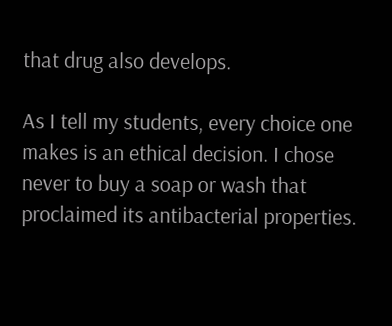that drug also develops.

As I tell my students, every choice one makes is an ethical decision. I chose never to buy a soap or wash that proclaimed its antibacterial properties.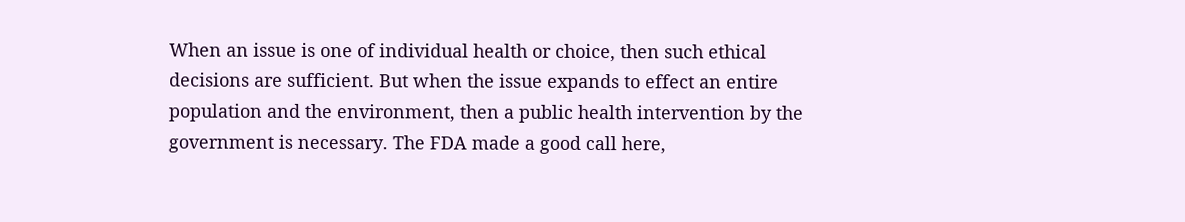When an issue is one of individual health or choice, then such ethical decisions are sufficient. But when the issue expands to effect an entire population and the environment, then a public health intervention by the government is necessary. The FDA made a good call here,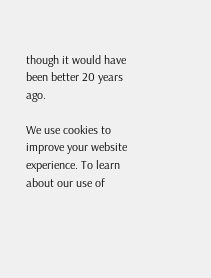though it would have been better 20 years ago.

We use cookies to improve your website experience. To learn about our use of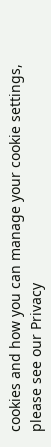cookies and how you can manage your cookie settings, please see our Privacy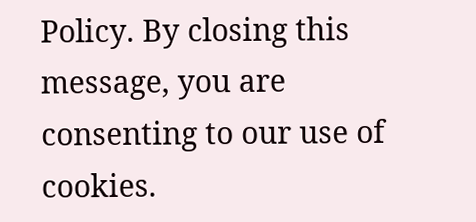Policy. By closing this message, you are consenting to our use of cookies.